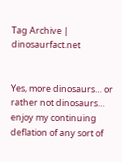Tag Archive | dinosaurfact.net


Yes, more dinosaurs… or rather not dinosaurs… enjoy my continuing deflation of any sort of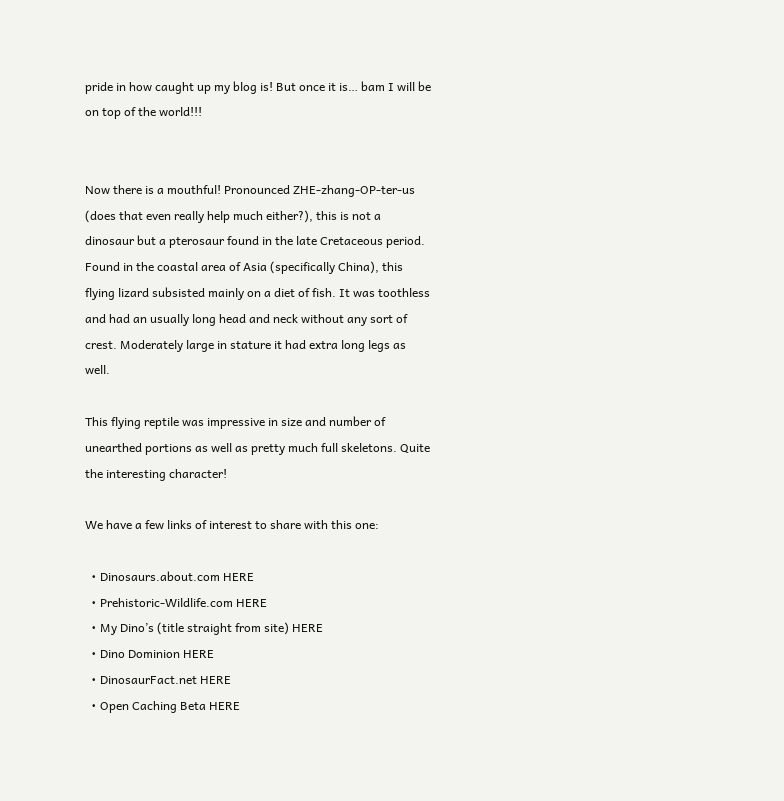pride in how caught up my blog is! But once it is… bam I will be on top of the world!!!


Now there is a mouthful! Pronounced ZHE-zhang-OP-ter-us (does that even really help much either?), this is not a dinosaur but a pterosaur found in the late Cretaceous period. Found in the coastal area of Asia (specifically China), this flying lizard subsisted mainly on a diet of fish. It was toothless and had an usually long head and neck without any sort of crest. Moderately large in stature it had extra long legs as well.

This flying reptile was impressive in size and number of unearthed portions as well as pretty much full skeletons. Quite the interesting character!

We have a few links of interest to share with this one:

  • Dinosaurs.about.com HERE
  • Prehistoric-Wildlife.com HERE
  • My Dino’s (title straight from site) HERE
  • Dino Dominion HERE
  • DinosaurFact.net HERE
  • Open Caching Beta HERE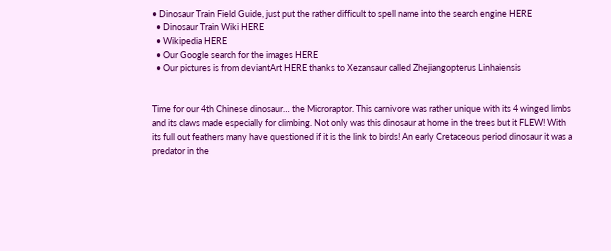• Dinosaur Train Field Guide, just put the rather difficult to spell name into the search engine HERE
  • Dinosaur Train Wiki HERE
  • Wikipedia HERE
  • Our Google search for the images HERE
  • Our pictures is from deviantArt HERE thanks to Xezansaur called Zhejiangopterus Linhaiensis


Time for our 4th Chinese dinosaur… the Microraptor. This carnivore was rather unique with its 4 winged limbs and its claws made especially for climbing. Not only was this dinosaur at home in the trees but it FLEW! With its full out feathers many have questioned if it is the link to birds! An early Cretaceous period dinosaur it was a predator in the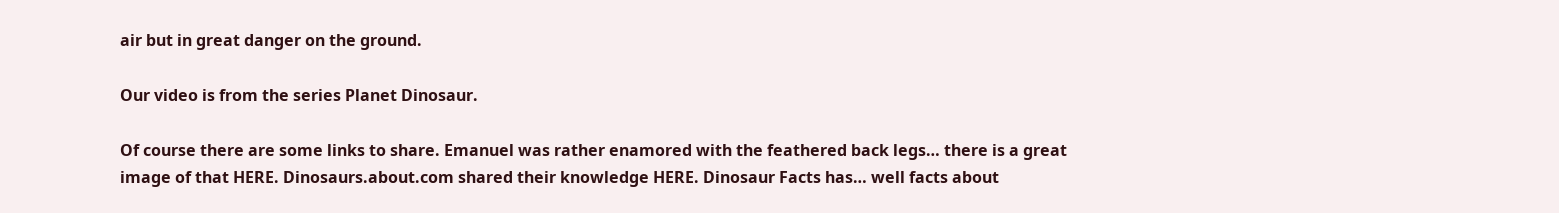air but in great danger on the ground.

Our video is from the series Planet Dinosaur.

Of course there are some links to share. Emanuel was rather enamored with the feathered back legs… there is a great image of that HERE. Dinosaurs.about.com shared their knowledge HERE. Dinosaur Facts has… well facts about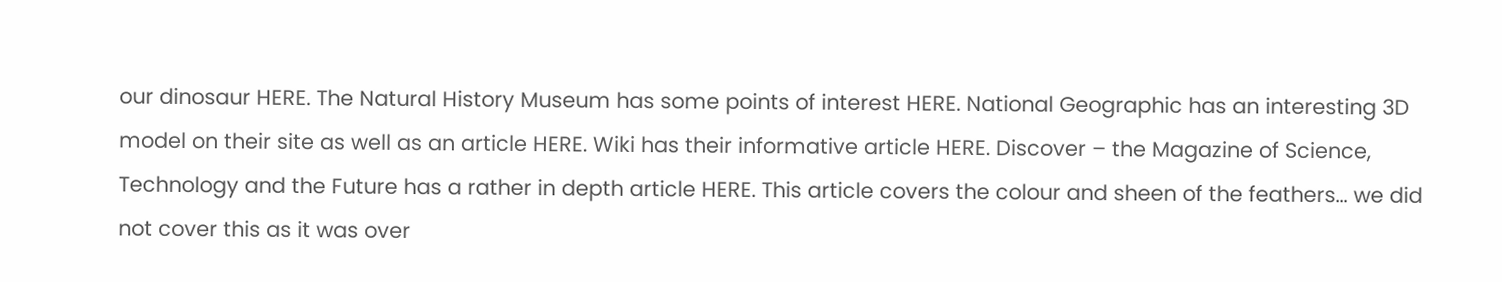our dinosaur HERE. The Natural History Museum has some points of interest HERE. National Geographic has an interesting 3D model on their site as well as an article HERE. Wiki has their informative article HERE. Discover – the Magazine of Science, Technology and the Future has a rather in depth article HERE. This article covers the colour and sheen of the feathers… we did not cover this as it was over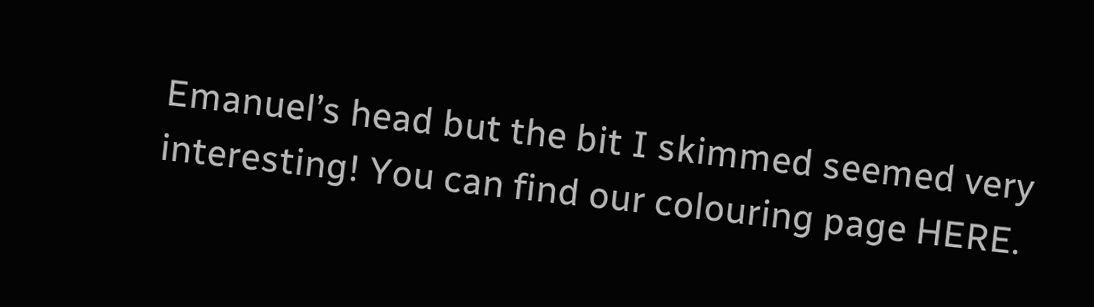Emanuel’s head but the bit I skimmed seemed very interesting! You can find our colouring page HERE.